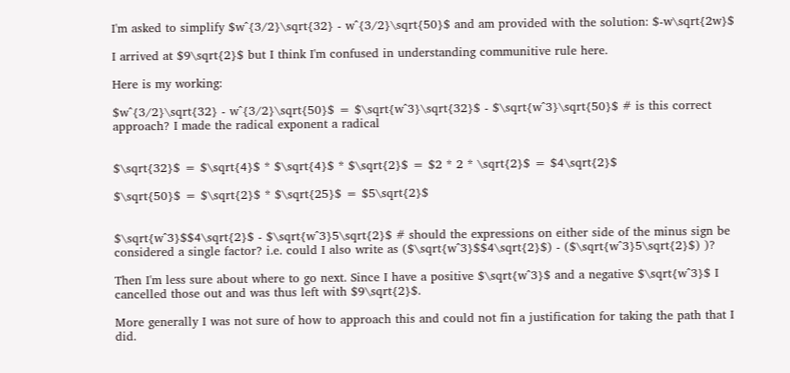I'm asked to simplify $w^{3/2}\sqrt{32} - w^{3/2}\sqrt{50}$ and am provided with the solution: $-w\sqrt{2w}$

I arrived at $9\sqrt{2}$ but I think I'm confused in understanding communitive rule here.

Here is my working:

$w^{3/2}\sqrt{32} - w^{3/2}\sqrt{50}$ = $\sqrt{w^3}\sqrt{32}$ - $\sqrt{w^3}\sqrt{50}$ # is this correct approach? I made the radical exponent a radical


$\sqrt{32}$ = $\sqrt{4}$ * $\sqrt{4}$ * $\sqrt{2}$ = $2 * 2 * \sqrt{2}$ = $4\sqrt{2}$

$\sqrt{50}$ = $\sqrt{2}$ * $\sqrt{25}$ = $5\sqrt{2}$


$\sqrt{w^3}$$4\sqrt{2}$ - $\sqrt{w^3}5\sqrt{2}$ # should the expressions on either side of the minus sign be considered a single factor? i.e. could I also write as ($\sqrt{w^3}$$4\sqrt{2}$) - ($\sqrt{w^3}5\sqrt{2}$) )?

Then I'm less sure about where to go next. Since I have a positive $\sqrt{w^3}$ and a negative $\sqrt{w^3}$ I cancelled those out and was thus left with $9\sqrt{2}$.

More generally I was not sure of how to approach this and could not fin a justification for taking the path that I did.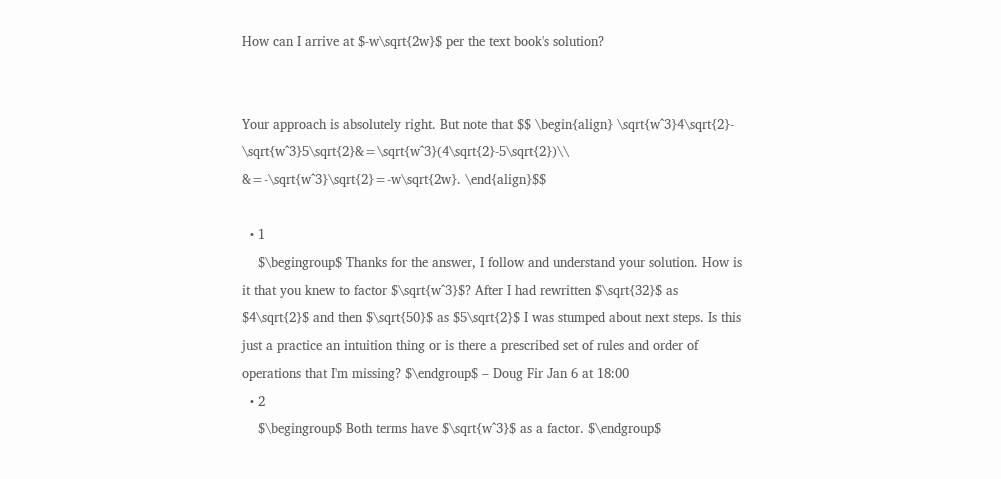How can I arrive at $-w\sqrt{2w}$ per the text book's solution?


Your approach is absolutely right. But note that $$ \begin{align} \sqrt{w^3}4\sqrt{2}- \sqrt{w^3}5\sqrt{2}&=\sqrt{w^3}(4\sqrt{2}-5\sqrt{2})\\ &=-\sqrt{w^3}\sqrt{2}=-w\sqrt{2w}. \end{align}$$

  • 1
    $\begingroup$ Thanks for the answer, I follow and understand your solution. How is it that you knew to factor $\sqrt{w^3}$? After I had rewritten $\sqrt{32}$ as $4\sqrt{2}$ and then $\sqrt{50}$ as $5\sqrt{2}$ I was stumped about next steps. Is this just a practice an intuition thing or is there a prescribed set of rules and order of operations that I'm missing? $\endgroup$ – Doug Fir Jan 6 at 18:00
  • 2
    $\begingroup$ Both terms have $\sqrt{w^3}$ as a factor. $\endgroup$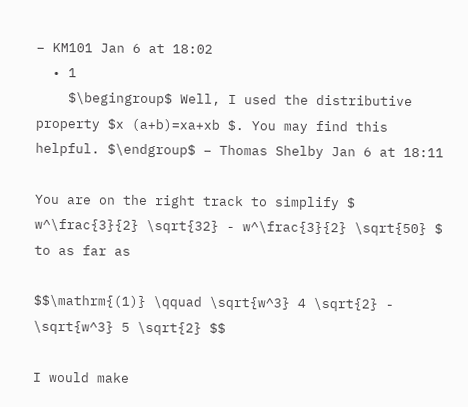– KM101 Jan 6 at 18:02
  • 1
    $\begingroup$ Well, I used the distributive property $x (a+b)=xa+xb $. You may find this helpful. $\endgroup$ – Thomas Shelby Jan 6 at 18:11

You are on the right track to simplify $ w^\frac{3}{2} \sqrt{32} - w^\frac{3}{2} \sqrt{50} $ to as far as

$$\mathrm{(1)} \qquad \sqrt{w^3} 4 \sqrt{2} - \sqrt{w^3} 5 \sqrt{2} $$

I would make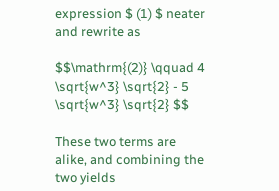expression $ (1) $ neater and rewrite as

$$\mathrm{(2)} \qquad 4 \sqrt{w^3} \sqrt{2} - 5 \sqrt{w^3} \sqrt{2} $$

These two terms are alike, and combining the two yields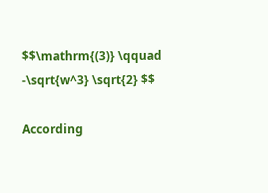$$\mathrm{(3)} \qquad -\sqrt{w^3} \sqrt{2} $$

According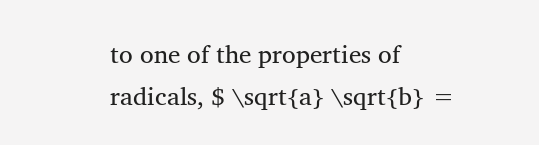to one of the properties of radicals, $ \sqrt{a} \sqrt{b} =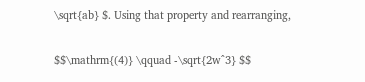\sqrt{ab} $. Using that property and rearranging,

$$\mathrm{(4)} \qquad -\sqrt{2w^3} $$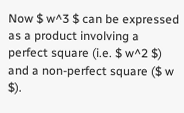Now $ w^3 $ can be expressed as a product involving a perfect square (i.e. $ w^2 $) and a non-perfect square ($ w $).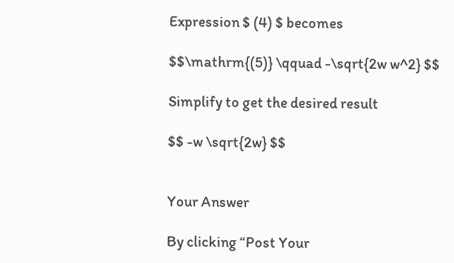Expression $ (4) $ becomes

$$\mathrm{(5)} \qquad -\sqrt{2w w^2} $$

Simplify to get the desired result

$$ -w \sqrt{2w} $$


Your Answer

By clicking “Post Your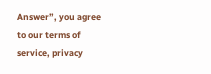Answer”, you agree to our terms of service, privacy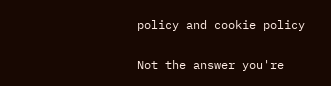policy and cookie policy

Not the answer you're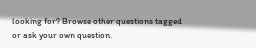looking for? Browse other questions tagged or ask your own question.